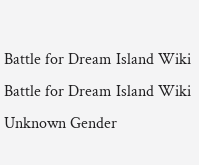Battle for Dream Island Wiki
Battle for Dream Island Wiki
Unknown Gender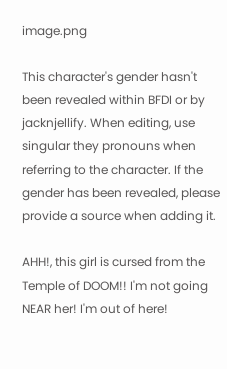image.png

This character's gender hasn't been revealed within BFDI or by jacknjellify. When editing, use singular they pronouns when referring to the character. If the gender has been revealed, please provide a source when adding it.

AHH!, this girl is cursed from the Temple of DOOM!! I'm not going NEAR her! I'm out of here!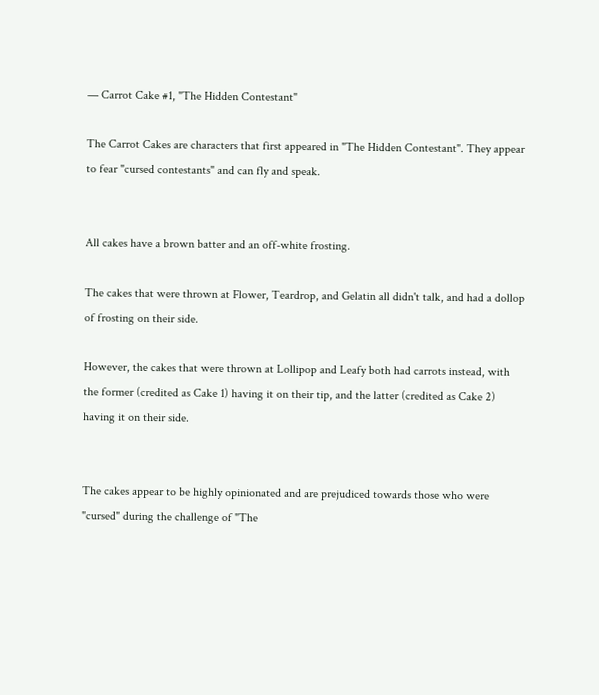— Carrot Cake #1, "The Hidden Contestant"

The Carrot Cakes are characters that first appeared in "The Hidden Contestant". They appear to fear "cursed contestants" and can fly and speak.


All cakes have a brown batter and an off-white frosting.

The cakes that were thrown at Flower, Teardrop, and Gelatin all didn't talk, and had a dollop of frosting on their side.

However, the cakes that were thrown at Lollipop and Leafy both had carrots instead, with the former (credited as Cake 1) having it on their tip, and the latter (credited as Cake 2) having it on their side.


The cakes appear to be highly opinionated and are prejudiced towards those who were "cursed" during the challenge of "The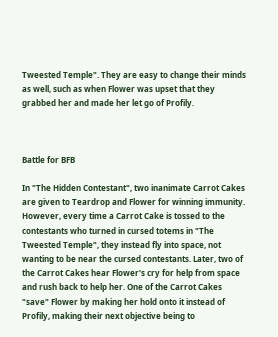Tweested Temple". They are easy to change their minds as well, such as when Flower was upset that they grabbed her and made her let go of Profily.



Battle for BFB

In "The Hidden Contestant", two inanimate Carrot Cakes are given to Teardrop and Flower for winning immunity. However, every time a Carrot Cake is tossed to the contestants who turned in cursed totems in "The Tweested Temple", they instead fly into space, not wanting to be near the cursed contestants. Later, two of the Carrot Cakes hear Flower's cry for help from space and rush back to help her. One of the Carrot Cakes "save" Flower by making her hold onto it instead of Profily, making their next objective being to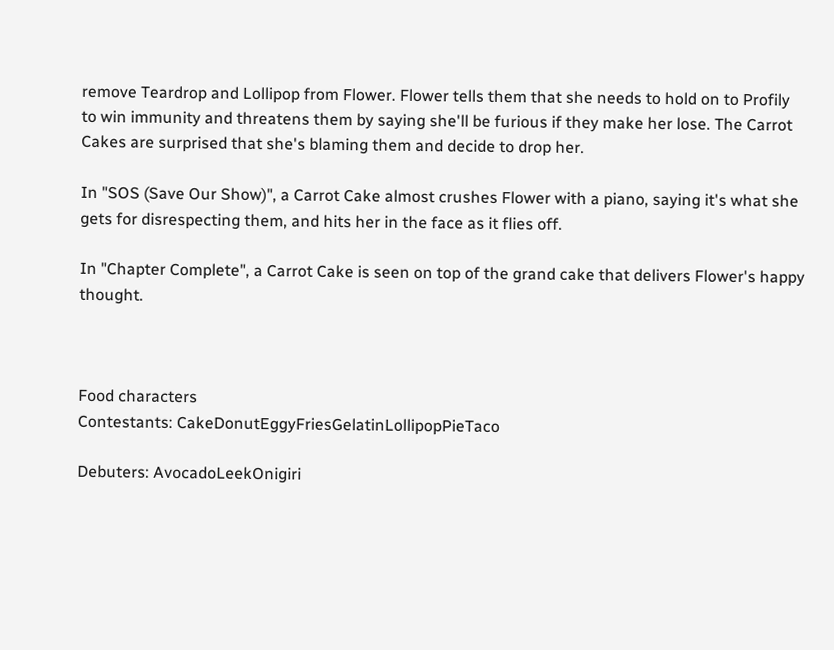remove Teardrop and Lollipop from Flower. Flower tells them that she needs to hold on to Profily to win immunity and threatens them by saying she'll be furious if they make her lose. The Carrot Cakes are surprised that she's blaming them and decide to drop her.

In "SOS (Save Our Show)", a Carrot Cake almost crushes Flower with a piano, saying it's what she gets for disrespecting them, and hits her in the face as it flies off.

In "Chapter Complete", a Carrot Cake is seen on top of the grand cake that delivers Flower's happy thought.



Food characters
Contestants: CakeDonutEggyFriesGelatinLollipopPieTaco

Debuters: AvocadoLeekOnigiri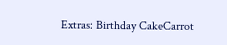Extras: Birthday CakeCarrot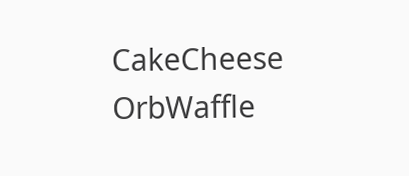CakeCheese OrbWaffle